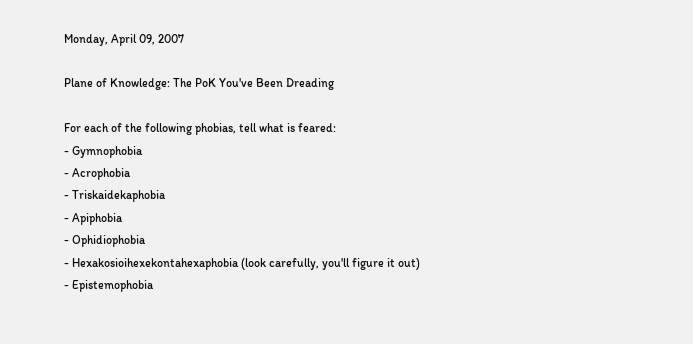Monday, April 09, 2007

Plane of Knowledge: The PoK You've Been Dreading

For each of the following phobias, tell what is feared:
- Gymnophobia
- Acrophobia
- Triskaidekaphobia
- Apiphobia
- Ophidiophobia
- Hexakosioihexekontahexaphobia (look carefully, you'll figure it out)
- Epistemophobia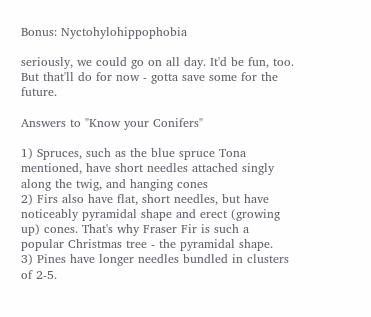Bonus: Nyctohylohippophobia

seriously, we could go on all day. It'd be fun, too. But that'll do for now - gotta save some for the future.

Answers to "Know your Conifers"

1) Spruces, such as the blue spruce Tona mentioned, have short needles attached singly along the twig, and hanging cones
2) Firs also have flat, short needles, but have noticeably pyramidal shape and erect (growing up) cones. That's why Fraser Fir is such a popular Christmas tree - the pyramidal shape.
3) Pines have longer needles bundled in clusters of 2-5.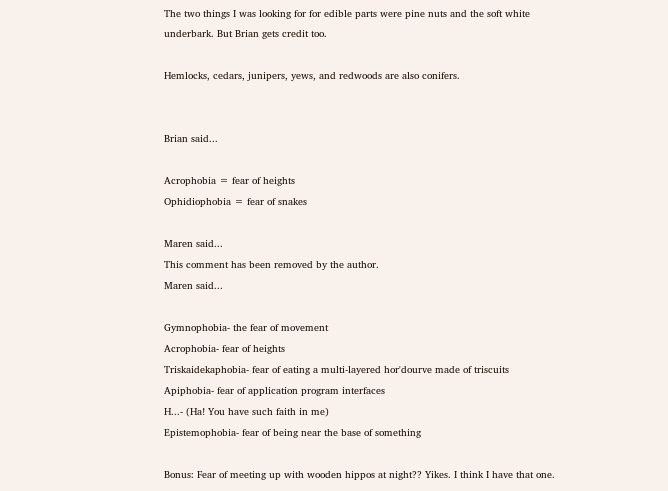The two things I was looking for for edible parts were pine nuts and the soft white underbark. But Brian gets credit too.

Hemlocks, cedars, junipers, yews, and redwoods are also conifers.


Brian said...

Acrophobia = fear of heights
Ophidiophobia = fear of snakes

Maren said...
This comment has been removed by the author.
Maren said...

Gymnophobia- the fear of movement
Acrophobia- fear of heights
Triskaidekaphobia- fear of eating a multi-layered hor'dourve made of triscuits
Apiphobia- fear of application program interfaces
H...- (Ha! You have such faith in me)
Epistemophobia- fear of being near the base of something

Bonus: Fear of meeting up with wooden hippos at night?? Yikes. I think I have that one.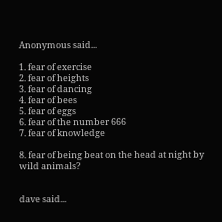Anonymous said...

1. fear of exercise
2. fear of heights
3. fear of dancing
4. fear of bees
5. fear of eggs
6. fear of the number 666
7. fear of knowledge

8. fear of being beat on the head at night by wild animals?


dave said...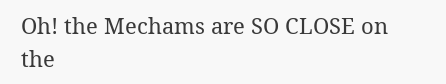Oh! the Mechams are SO CLOSE on the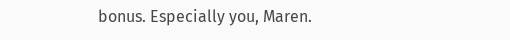bonus. Especially you, Maren.